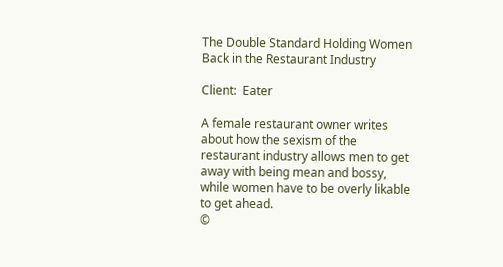The Double Standard Holding Women Back in the Restaurant Industry

Client:  Eater

A female restaurant owner writes about how the sexism of the restaurant industry allows men to get away with being mean and bossy, while women have to be overly likable to get ahead.
©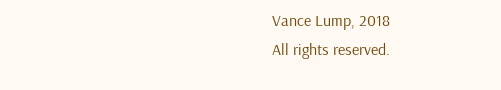Vance Lump, 2018
All rights reserved.